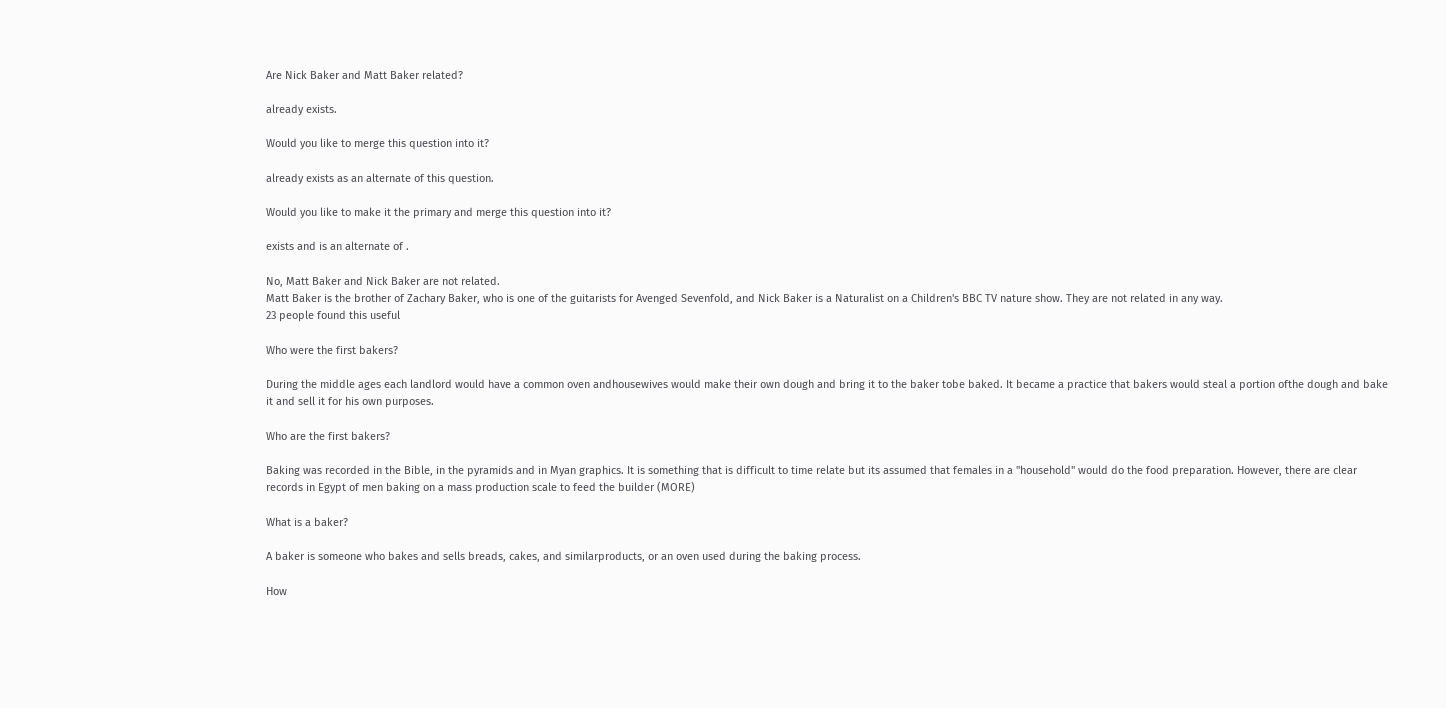Are Nick Baker and Matt Baker related?

already exists.

Would you like to merge this question into it?

already exists as an alternate of this question.

Would you like to make it the primary and merge this question into it?

exists and is an alternate of .

No, Matt Baker and Nick Baker are not related.
Matt Baker is the brother of Zachary Baker, who is one of the guitarists for Avenged Sevenfold, and Nick Baker is a Naturalist on a Children's BBC TV nature show. They are not related in any way.
23 people found this useful

Who were the first bakers?

During the middle ages each landlord would have a common oven andhousewives would make their own dough and bring it to the baker tobe baked. It became a practice that bakers would steal a portion ofthe dough and bake it and sell it for his own purposes.

Who are the first bakers?

Baking was recorded in the Bible, in the pyramids and in Myan graphics. It is something that is difficult to time relate but its assumed that females in a "household" would do the food preparation. However, there are clear records in Egypt of men baking on a mass production scale to feed the builder (MORE)

What is a baker?

A baker is someone who bakes and sells breads, cakes, and similarproducts, or an oven used during the baking process.

How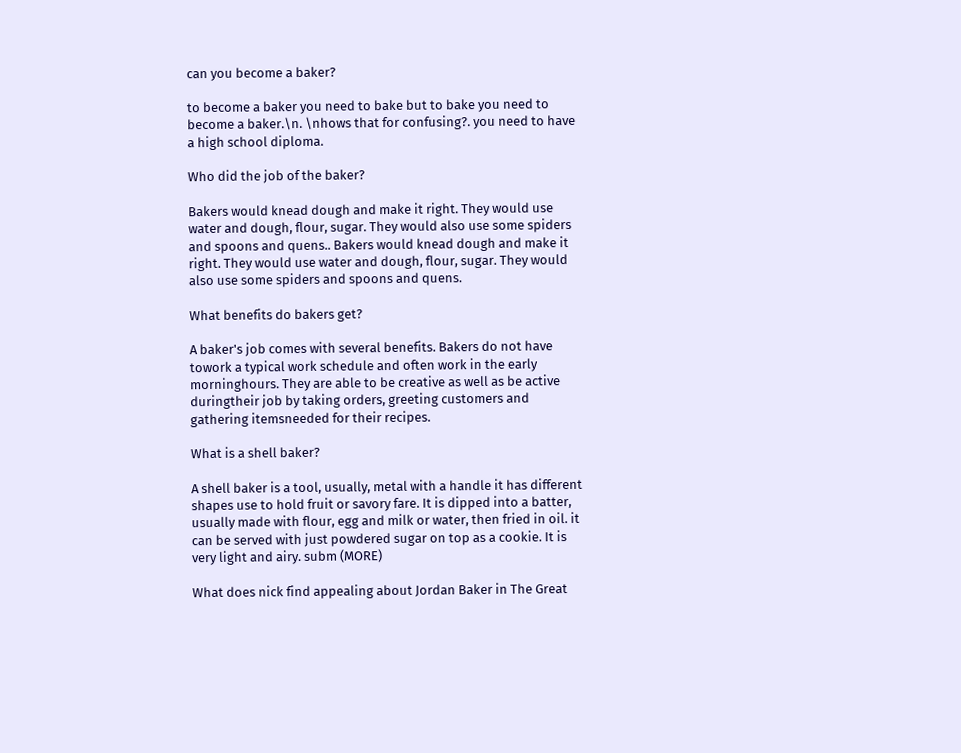can you become a baker?

to become a baker you need to bake but to bake you need to become a baker.\n. \nhows that for confusing?. you need to have a high school diploma.

Who did the job of the baker?

Bakers would knead dough and make it right. They would use water and dough, flour, sugar. They would also use some spiders and spoons and quens.. Bakers would knead dough and make it right. They would use water and dough, flour, sugar. They would also use some spiders and spoons and quens.

What benefits do bakers get?

A baker's job comes with several benefits. Bakers do not have towork a typical work schedule and often work in the early morninghours. They are able to be creative as well as be active duringtheir job by taking orders, greeting customers and gathering itemsneeded for their recipes.

What is a shell baker?

A shell baker is a tool, usually, metal with a handle it has different shapes use to hold fruit or savory fare. It is dipped into a batter, usually made with flour, egg and milk or water, then fried in oil. it can be served with just powdered sugar on top as a cookie. It is very light and airy. subm (MORE)

What does nick find appealing about Jordan Baker in The Great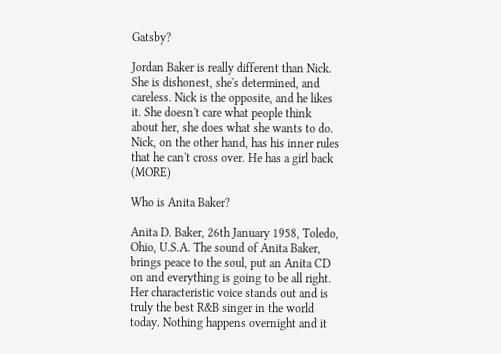Gatsby?

Jordan Baker is really different than Nick. She is dishonest, she's determined, and careless. Nick is the opposite, and he likes it. She doesn't care what people think about her, she does what she wants to do. Nick, on the other hand, has his inner rules that he can't cross over. He has a girl back (MORE)

Who is Anita Baker?

Anita D. Baker, 26th January 1958, Toledo, Ohio, U.S.A. The sound of Anita Baker, brings peace to the soul, put an Anita CD on and everything is going to be all right. Her characteristic voice stands out and is truly the best R&B singer in the world today. Nothing happens overnight and it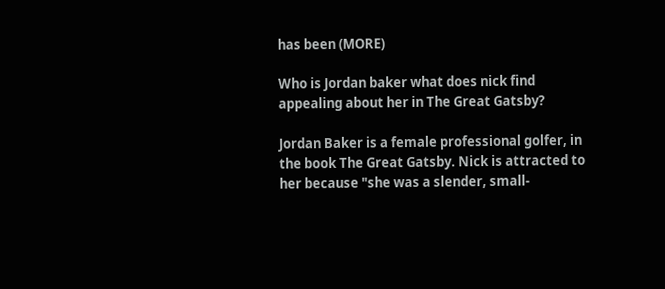has been (MORE)

Who is Jordan baker what does nick find appealing about her in The Great Gatsby?

Jordan Baker is a female professional golfer, in the book The Great Gatsby. Nick is attracted to her because "she was a slender, small-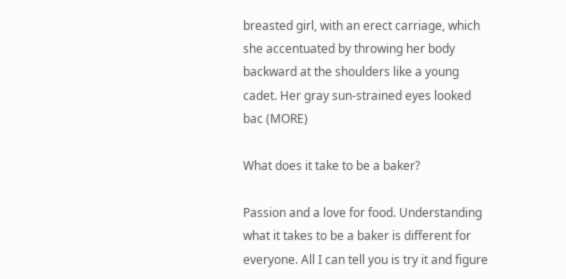breasted girl, with an erect carriage, which she accentuated by throwing her body backward at the shoulders like a young cadet. Her gray sun-strained eyes looked bac (MORE)

What does it take to be a baker?

Passion and a love for food. Understanding what it takes to be a baker is different for everyone. All I can tell you is try it and figure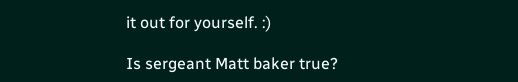it out for yourself. :)

Is sergeant Matt baker true?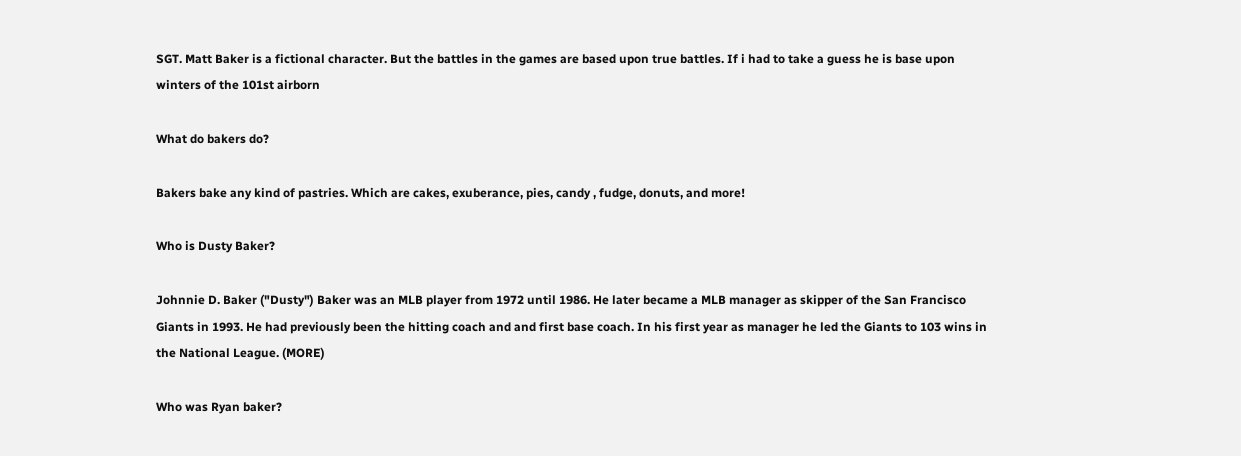SGT. Matt Baker is a fictional character. But the battles in the games are based upon true battles. If i had to take a guess he is base upon winters of the 101st airborn

What do bakers do?

Bakers bake any kind of pastries. Which are cakes, exuberance, pies, candy , fudge, donuts, and more!

Who is Dusty Baker?

Johnnie D. Baker ("Dusty") Baker was an MLB player from 1972 until 1986. He later became a MLB manager as skipper of the San Francisco Giants in 1993. He had previously been the hitting coach and and first base coach. In his first year as manager he led the Giants to 103 wins in the National League. (MORE)

Who was Ryan baker?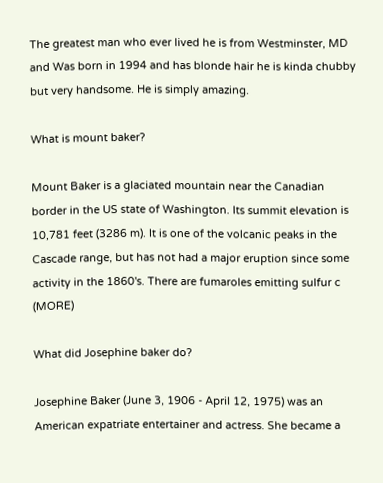The greatest man who ever lived he is from Westminster, MD and Was born in 1994 and has blonde hair he is kinda chubby but very handsome. He is simply amazing.

What is mount baker?

Mount Baker is a glaciated mountain near the Canadian border in the US state of Washington. Its summit elevation is 10,781 feet (3286 m). It is one of the volcanic peaks in the Cascade range, but has not had a major eruption since some activity in the 1860's. There are fumaroles emitting sulfur c (MORE)

What did Josephine baker do?

Josephine Baker (June 3, 1906 - April 12, 1975) was an American expatriate entertainer and actress. She became a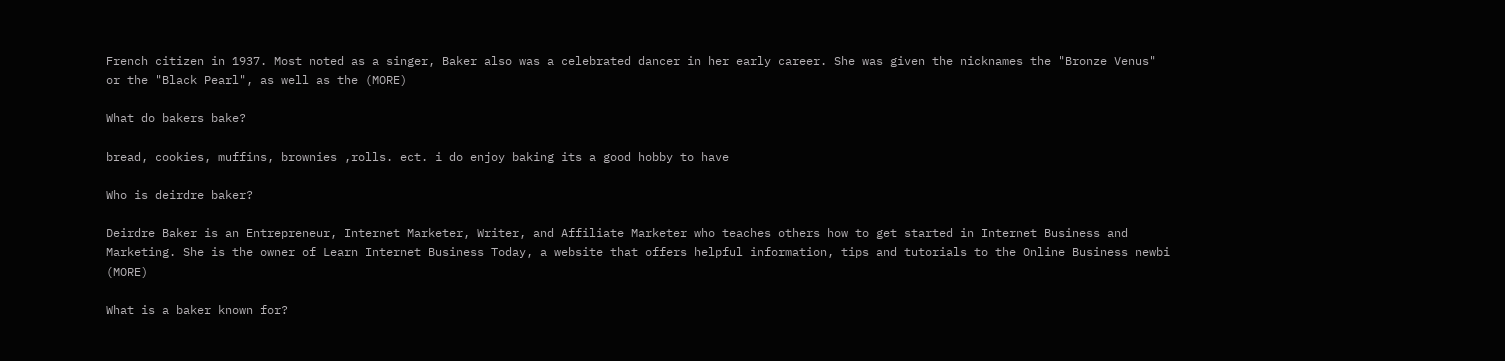French citizen in 1937. Most noted as a singer, Baker also was a celebrated dancer in her early career. She was given the nicknames the "Bronze Venus" or the "Black Pearl", as well as the (MORE)

What do bakers bake?

bread, cookies, muffins, brownies ,rolls. ect. i do enjoy baking its a good hobby to have

Who is deirdre baker?

Deirdre Baker is an Entrepreneur, Internet Marketer, Writer, and Affiliate Marketer who teaches others how to get started in Internet Business and Marketing. She is the owner of Learn Internet Business Today, a website that offers helpful information, tips and tutorials to the Online Business newbi (MORE)

What is a baker known for?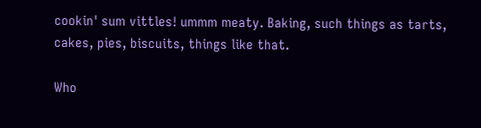cookin' sum vittles! ummm meaty. Baking, such things as tarts, cakes, pies, biscuits, things like that.

Who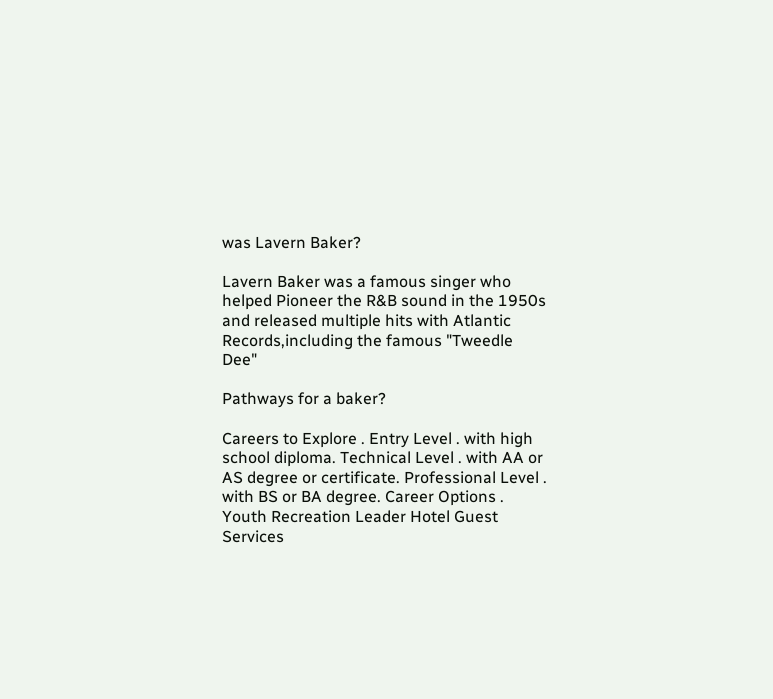was Lavern Baker?

Lavern Baker was a famous singer who helped Pioneer the R&B sound in the 1950s and released multiple hits with Atlantic Records,including the famous "Tweedle Dee"

Pathways for a baker?

Careers to Explore . Entry Level . with high school diploma. Technical Level . with AA or AS degree or certificate. Professional Level . with BS or BA degree. Career Options . Youth Recreation Leader Hotel Guest Services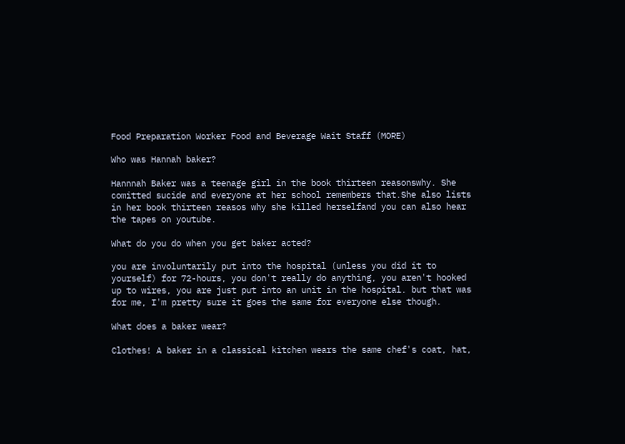Food Preparation Worker Food and Beverage Wait Staff (MORE)

Who was Hannah baker?

Hannnah Baker was a teenage girl in the book thirteen reasonswhy. She comitted sucide and everyone at her school remembers that.She also lists in her book thirteen reasos why she killed herselfand you can also hear the tapes on youtube.

What do you do when you get baker acted?

you are involuntarily put into the hospital (unless you did it to yourself) for 72-hours, you don't really do anything, you aren't hooked up to wires, you are just put into an unit in the hospital. but that was for me, I'm pretty sure it goes the same for everyone else though.

What does a baker wear?

Clothes! A baker in a classical kitchen wears the same chef's coat, hat,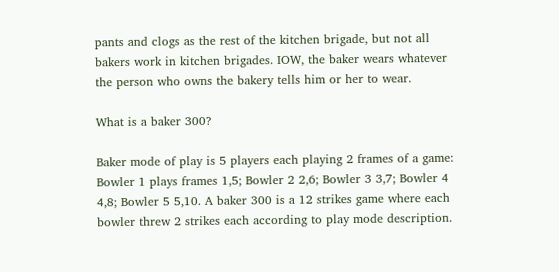pants and clogs as the rest of the kitchen brigade, but not all bakers work in kitchen brigades. IOW, the baker wears whatever the person who owns the bakery tells him or her to wear.

What is a baker 300?

Baker mode of play is 5 players each playing 2 frames of a game: Bowler 1 plays frames 1,5; Bowler 2 2,6; Bowler 3 3,7; Bowler 4 4,8; Bowler 5 5,10. A baker 300 is a 12 strikes game where each bowler threw 2 strikes each according to play mode description.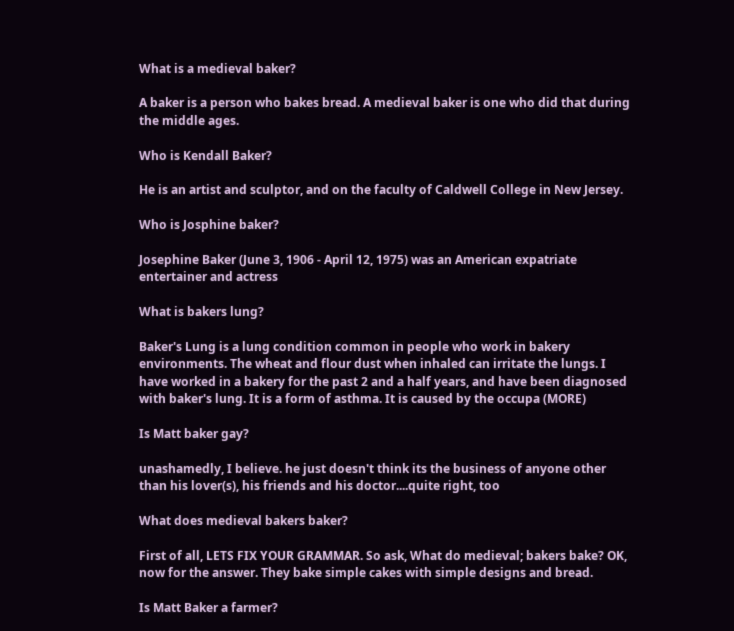What is a medieval baker?

A baker is a person who bakes bread. A medieval baker is one who did that during the middle ages.

Who is Kendall Baker?

He is an artist and sculptor, and on the faculty of Caldwell College in New Jersey.

Who is Josphine baker?

Josephine Baker (June 3, 1906 - April 12, 1975) was an American expatriate entertainer and actress

What is bakers lung?

Baker's Lung is a lung condition common in people who work in bakery environments. The wheat and flour dust when inhaled can irritate the lungs. I have worked in a bakery for the past 2 and a half years, and have been diagnosed with baker's lung. It is a form of asthma. It is caused by the occupa (MORE)

Is Matt baker gay?

unashamedly, I believe. he just doesn't think its the business of anyone other than his lover(s), his friends and his doctor....quite right, too

What does medieval bakers baker?

First of all, LETS FIX YOUR GRAMMAR. So ask, What do medieval; bakers bake? OK, now for the answer. They bake simple cakes with simple designs and bread.

Is Matt Baker a farmer?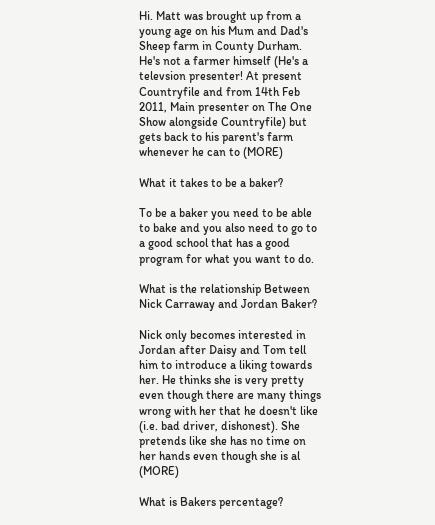Hi. Matt was brought up from a young age on his Mum and Dad's Sheep farm in County Durham. He's not a farmer himself (He's a televsion presenter! At present Countryfile and from 14th Feb 2011, Main presenter on The One Show alongside Countryfile) but gets back to his parent's farm whenever he can to (MORE)

What it takes to be a baker?

To be a baker you need to be able to bake and you also need to go to a good school that has a good program for what you want to do.

What is the relationship Between Nick Carraway and Jordan Baker?

Nick only becomes interested in Jordan after Daisy and Tom tell him to introduce a liking towards her. He thinks she is very pretty even though there are many things wrong with her that he doesn't like (i.e. bad driver, dishonest). She pretends like she has no time on her hands even though she is al (MORE)

What is Bakers percentage?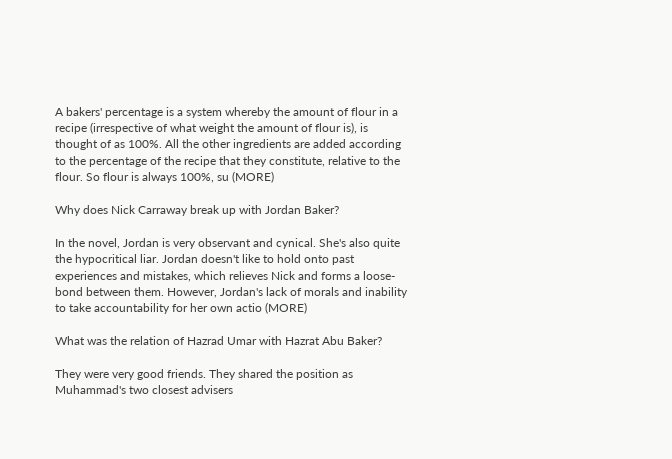A bakers' percentage is a system whereby the amount of flour in a recipe (irrespective of what weight the amount of flour is), is thought of as 100%. All the other ingredients are added according to the percentage of the recipe that they constitute, relative to the flour. So flour is always 100%, su (MORE)

Why does Nick Carraway break up with Jordan Baker?

In the novel, Jordan is very observant and cynical. She's also quite the hypocritical liar. Jordan doesn't like to hold onto past experiences and mistakes, which relieves Nick and forms a loose-bond between them. However, Jordan's lack of morals and inability to take accountability for her own actio (MORE)

What was the relation of Hazrad Umar with Hazrat Abu Baker?

They were very good friends. They shared the position as Muhammad's two closest advisers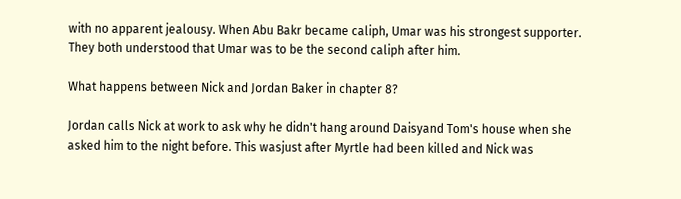with no apparent jealousy. When Abu Bakr became caliph, Umar was his strongest supporter. They both understood that Umar was to be the second caliph after him.

What happens between Nick and Jordan Baker in chapter 8?

Jordan calls Nick at work to ask why he didn't hang around Daisyand Tom's house when she asked him to the night before. This wasjust after Myrtle had been killed and Nick was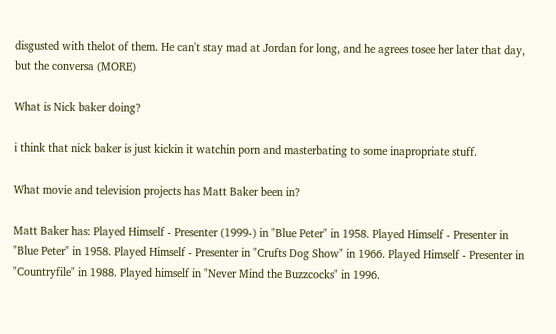disgusted with thelot of them. He can't stay mad at Jordan for long, and he agrees tosee her later that day, but the conversa (MORE)

What is Nick baker doing?

i think that nick baker is just kickin it watchin porn and masterbating to some inapropriate stuff.

What movie and television projects has Matt Baker been in?

Matt Baker has: Played Himself - Presenter (1999-) in "Blue Peter" in 1958. Played Himself - Presenter in "Blue Peter" in 1958. Played Himself - Presenter in "Crufts Dog Show" in 1966. Played Himself - Presenter in "Countryfile" in 1988. Played himself in "Never Mind the Buzzcocks" in 1996.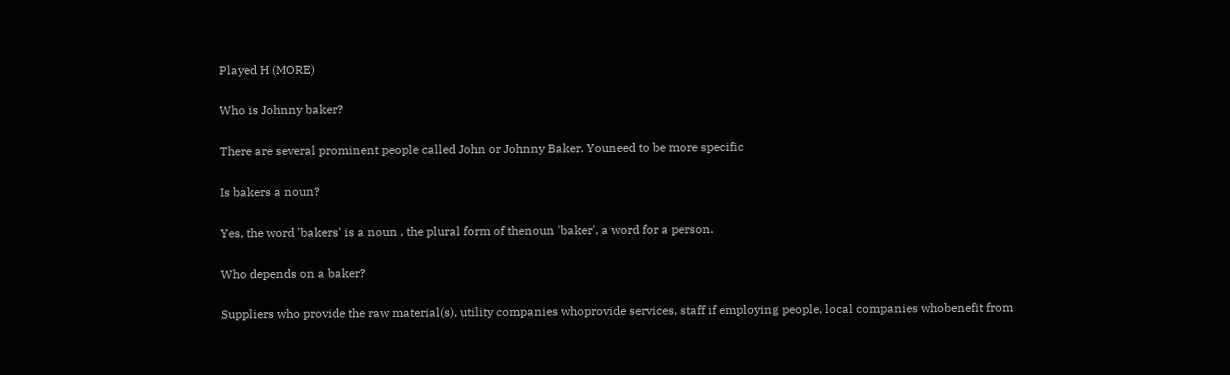Played H (MORE)

Who is Johnny baker?

There are several prominent people called John or Johnny Baker. Youneed to be more specific

Is bakers a noun?

Yes, the word 'bakers' is a noun , the plural form of thenoun 'baker', a word for a person.

Who depends on a baker?

Suppliers who provide the raw material(s), utility companies whoprovide services, staff if employing people, local companies whobenefit from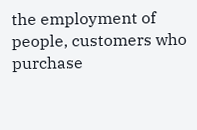the employment of people, customers who purchase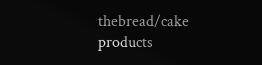thebread/cake products